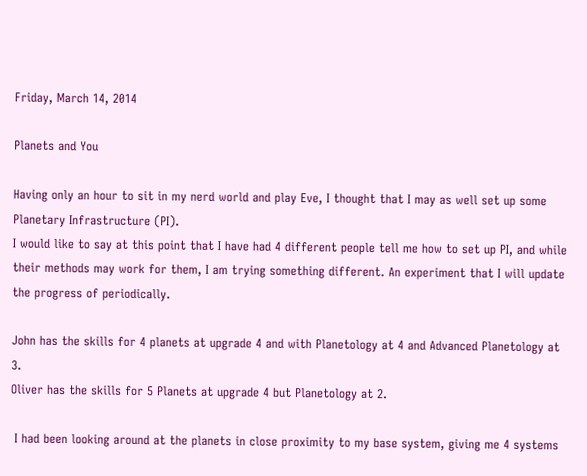Friday, March 14, 2014

Planets and You

Having only an hour to sit in my nerd world and play Eve, I thought that I may as well set up some Planetary Infrastructure (PI).
I would like to say at this point that I have had 4 different people tell me how to set up PI, and while their methods may work for them, I am trying something different. An experiment that I will update the progress of periodically.

John has the skills for 4 planets at upgrade 4 and with Planetology at 4 and Advanced Planetology at 3.
Oliver has the skills for 5 Planets at upgrade 4 but Planetology at 2.

 I had been looking around at the planets in close proximity to my base system, giving me 4 systems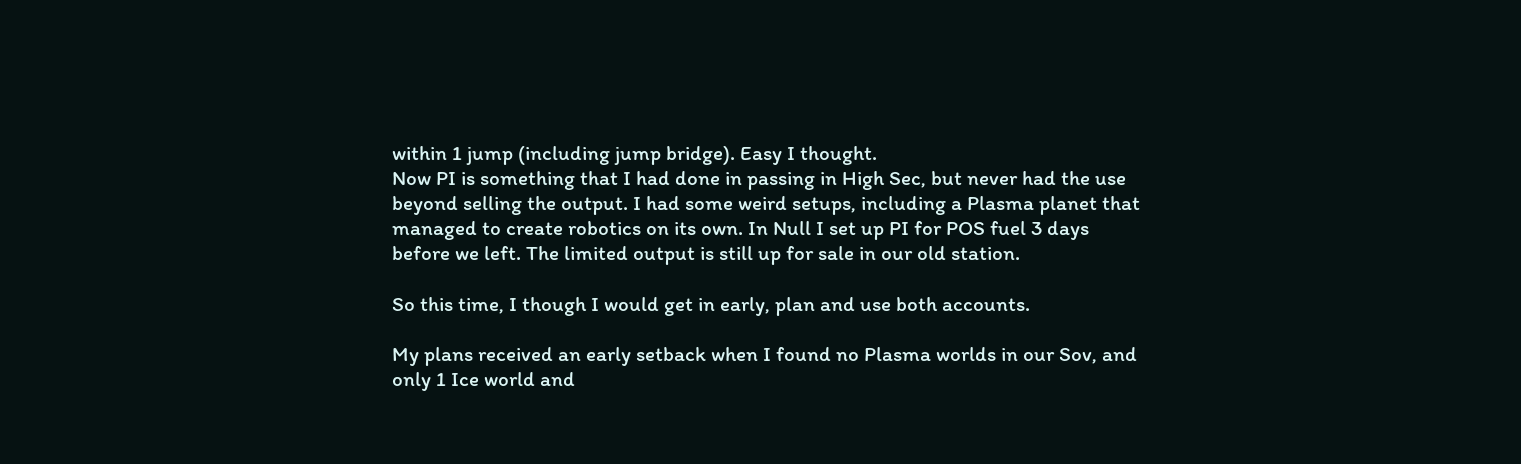within 1 jump (including jump bridge). Easy I thought.
Now PI is something that I had done in passing in High Sec, but never had the use beyond selling the output. I had some weird setups, including a Plasma planet that managed to create robotics on its own. In Null I set up PI for POS fuel 3 days before we left. The limited output is still up for sale in our old station.

So this time, I though I would get in early, plan and use both accounts.

My plans received an early setback when I found no Plasma worlds in our Sov, and only 1 Ice world and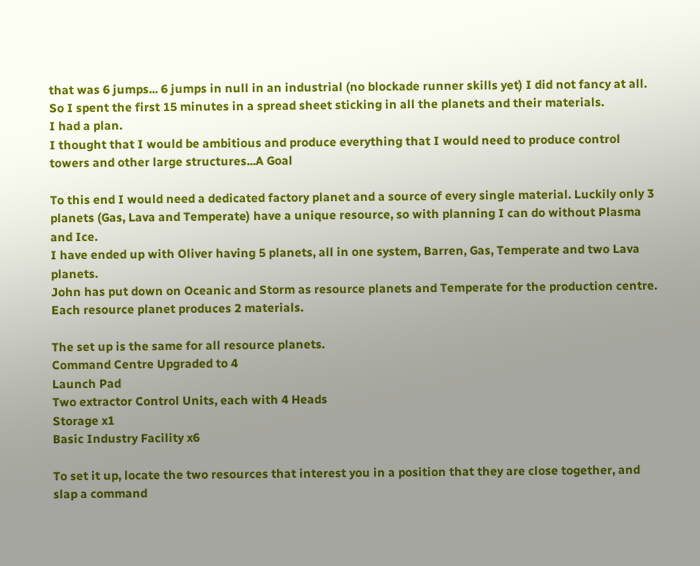that was 6 jumps... 6 jumps in null in an industrial (no blockade runner skills yet) I did not fancy at all. So I spent the first 15 minutes in a spread sheet sticking in all the planets and their materials.
I had a plan.
I thought that I would be ambitious and produce everything that I would need to produce control towers and other large structures...A Goal

To this end I would need a dedicated factory planet and a source of every single material. Luckily only 3 planets (Gas, Lava and Temperate) have a unique resource, so with planning I can do without Plasma and Ice.
I have ended up with Oliver having 5 planets, all in one system, Barren, Gas, Temperate and two Lava planets.
John has put down on Oceanic and Storm as resource planets and Temperate for the production centre. Each resource planet produces 2 materials.

The set up is the same for all resource planets.
Command Centre Upgraded to 4
Launch Pad
Two extractor Control Units, each with 4 Heads
Storage x1
Basic Industry Facility x6

To set it up, locate the two resources that interest you in a position that they are close together, and slap a command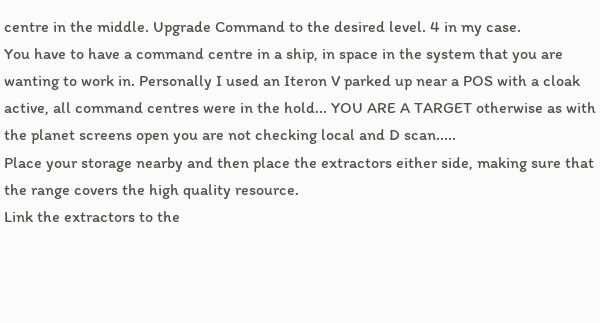centre in the middle. Upgrade Command to the desired level. 4 in my case.
You have to have a command centre in a ship, in space in the system that you are wanting to work in. Personally I used an Iteron V parked up near a POS with a cloak active, all command centres were in the hold... YOU ARE A TARGET otherwise as with the planet screens open you are not checking local and D scan.....
Place your storage nearby and then place the extractors either side, making sure that the range covers the high quality resource.
Link the extractors to the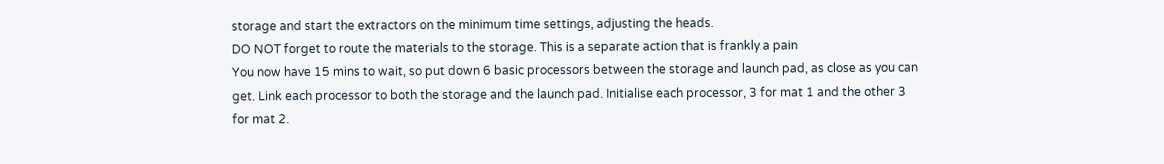storage and start the extractors on the minimum time settings, adjusting the heads.
DO NOT forget to route the materials to the storage. This is a separate action that is frankly a pain
You now have 15 mins to wait, so put down 6 basic processors between the storage and launch pad, as close as you can get. Link each processor to both the storage and the launch pad. Initialise each processor, 3 for mat 1 and the other 3 for mat 2.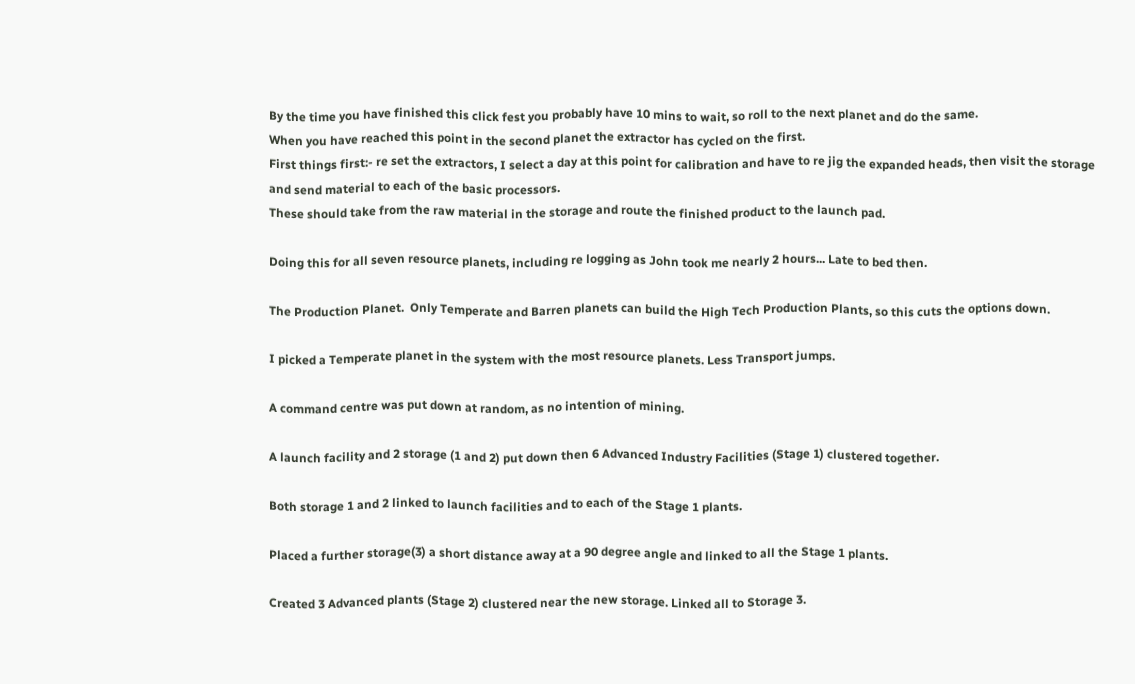By the time you have finished this click fest you probably have 10 mins to wait, so roll to the next planet and do the same.
When you have reached this point in the second planet the extractor has cycled on the first.
First things first:- re set the extractors, I select a day at this point for calibration and have to re jig the expanded heads, then visit the storage and send material to each of the basic processors.
These should take from the raw material in the storage and route the finished product to the launch pad.

Doing this for all seven resource planets, including re logging as John took me nearly 2 hours... Late to bed then.

The Production Planet.  Only Temperate and Barren planets can build the High Tech Production Plants, so this cuts the options down.

I picked a Temperate planet in the system with the most resource planets. Less Transport jumps.

A command centre was put down at random, as no intention of mining.

A launch facility and 2 storage (1 and 2) put down then 6 Advanced Industry Facilities (Stage 1) clustered together.

Both storage 1 and 2 linked to launch facilities and to each of the Stage 1 plants.

Placed a further storage(3) a short distance away at a 90 degree angle and linked to all the Stage 1 plants.

Created 3 Advanced plants (Stage 2) clustered near the new storage. Linked all to Storage 3.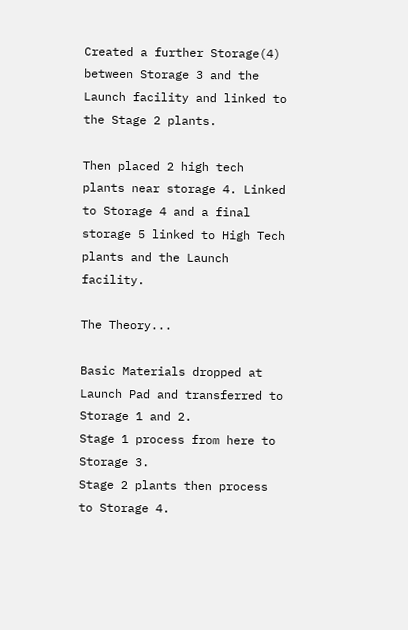Created a further Storage(4) between Storage 3 and the Launch facility and linked to the Stage 2 plants.

Then placed 2 high tech plants near storage 4. Linked to Storage 4 and a final storage 5 linked to High Tech plants and the Launch facility.

The Theory...

Basic Materials dropped at Launch Pad and transferred to Storage 1 and 2.
Stage 1 process from here to Storage 3.
Stage 2 plants then process to Storage 4.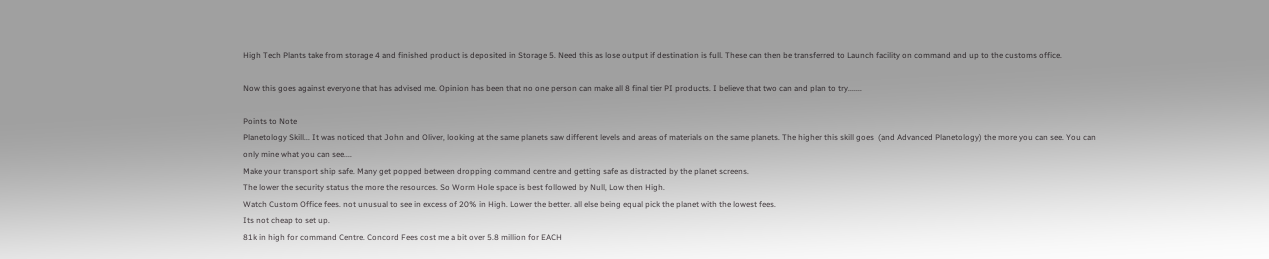High Tech Plants take from storage 4 and finished product is deposited in Storage 5. Need this as lose output if destination is full. These can then be transferred to Launch facility on command and up to the customs office.

Now this goes against everyone that has advised me. Opinion has been that no one person can make all 8 final tier PI products. I believe that two can and plan to try.......

Points to Note
Planetology Skill... It was noticed that John and Oliver, looking at the same planets saw different levels and areas of materials on the same planets. The higher this skill goes  (and Advanced Planetology) the more you can see. You can only mine what you can see....
Make your transport ship safe. Many get popped between dropping command centre and getting safe as distracted by the planet screens.
The lower the security status the more the resources. So Worm Hole space is best followed by Null, Low then High.
Watch Custom Office fees. not unusual to see in excess of 20% in High. Lower the better. all else being equal pick the planet with the lowest fees.
Its not cheap to set up.
81k in high for command Centre. Concord Fees cost me a bit over 5.8 million for EACH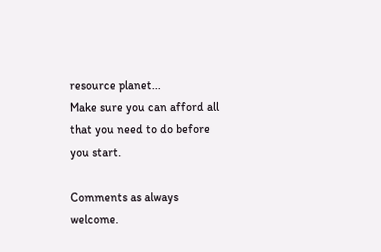resource planet...
Make sure you can afford all that you need to do before you start.

Comments as always welcome.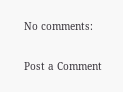No comments:

Post a Comment